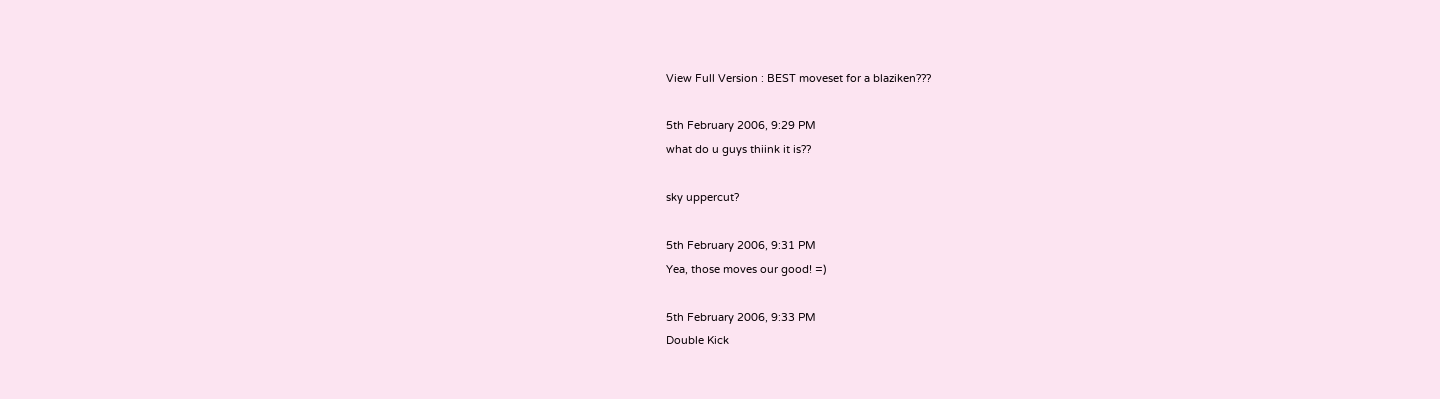View Full Version : BEST moveset for a blaziken???

5th February 2006, 9:29 PM
what do u guys thiink it is??

sky uppercut?

5th February 2006, 9:31 PM
Yea, those moves our good! =)

5th February 2006, 9:33 PM
Double Kick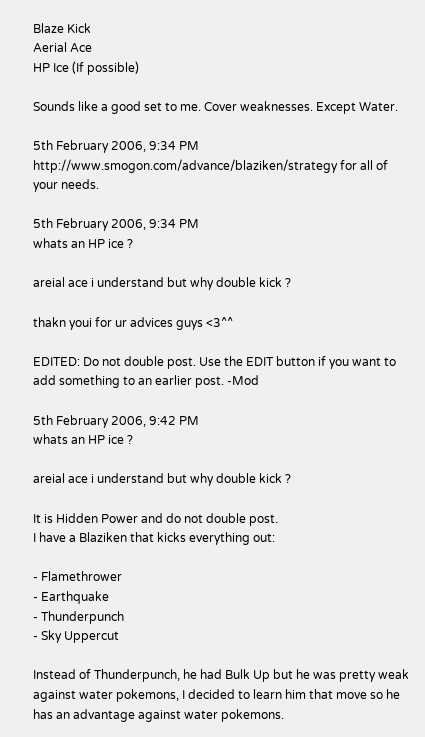Blaze Kick
Aerial Ace
HP Ice (If possible)

Sounds like a good set to me. Cover weaknesses. Except Water.

5th February 2006, 9:34 PM
http://www.smogon.com/advance/blaziken/strategy for all of your needs.

5th February 2006, 9:34 PM
whats an HP ice ?

areial ace i understand but why double kick ?

thakn youi for ur advices guys <3^^

EDITED: Do not double post. Use the EDIT button if you want to add something to an earlier post. -Mod

5th February 2006, 9:42 PM
whats an HP ice ?

areial ace i understand but why double kick ?

It is Hidden Power and do not double post.
I have a Blaziken that kicks everything out:

- Flamethrower
- Earthquake
- Thunderpunch
- Sky Uppercut

Instead of Thunderpunch, he had Bulk Up but he was pretty weak against water pokemons, I decided to learn him that move so he has an advantage against water pokemons.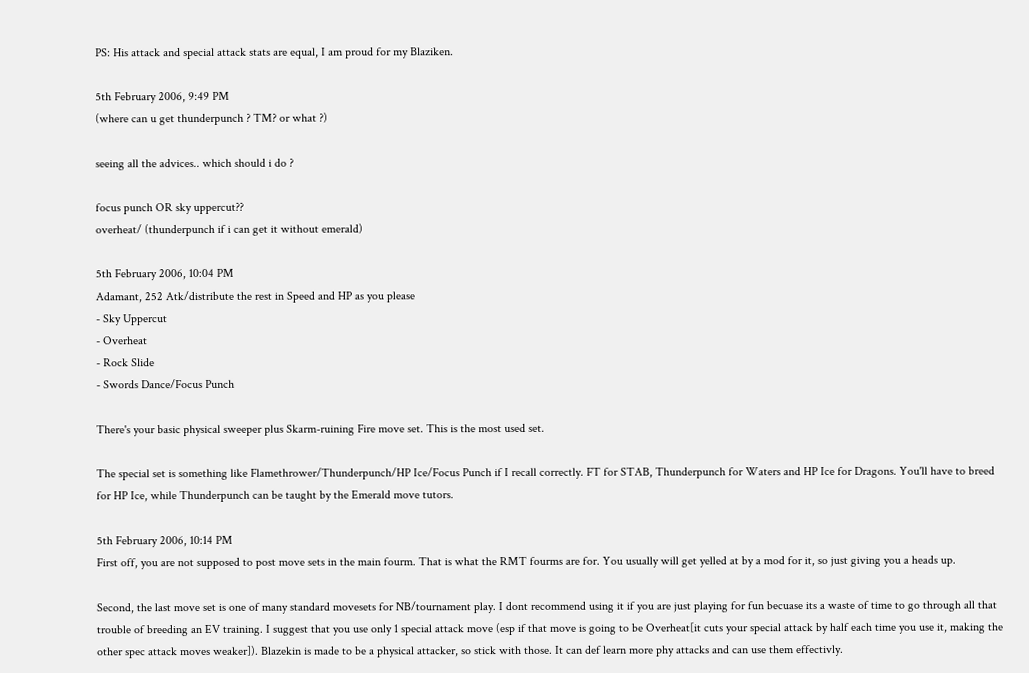PS: His attack and special attack stats are equal, I am proud for my Blaziken.

5th February 2006, 9:49 PM
(where can u get thunderpunch ? TM? or what ?)

seeing all the advices.. which should i do ?

focus punch OR sky uppercut??
overheat/ (thunderpunch if i can get it without emerald)

5th February 2006, 10:04 PM
Adamant, 252 Atk/distribute the rest in Speed and HP as you please
- Sky Uppercut
- Overheat
- Rock Slide
- Swords Dance/Focus Punch

There's your basic physical sweeper plus Skarm-ruining Fire move set. This is the most used set.

The special set is something like Flamethrower/Thunderpunch/HP Ice/Focus Punch if I recall correctly. FT for STAB, Thunderpunch for Waters and HP Ice for Dragons. You'll have to breed for HP Ice, while Thunderpunch can be taught by the Emerald move tutors.

5th February 2006, 10:14 PM
First off, you are not supposed to post move sets in the main fourm. That is what the RMT fourms are for. You usually will get yelled at by a mod for it, so just giving you a heads up.

Second, the last move set is one of many standard movesets for NB/tournament play. I dont recommend using it if you are just playing for fun becuase its a waste of time to go through all that trouble of breeding an EV training. I suggest that you use only 1 special attack move (esp if that move is going to be Overheat[it cuts your special attack by half each time you use it, making the other spec attack moves weaker]). Blazekin is made to be a physical attacker, so stick with those. It can def learn more phy attacks and can use them effectivly.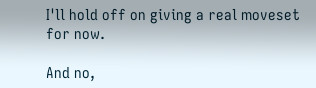I'll hold off on giving a real moveset for now.

And no,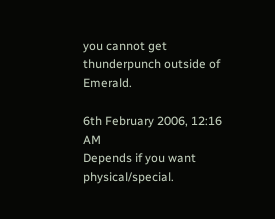you cannot get thunderpunch outside of Emerald.

6th February 2006, 12:16 AM
Depends if you want physical/special.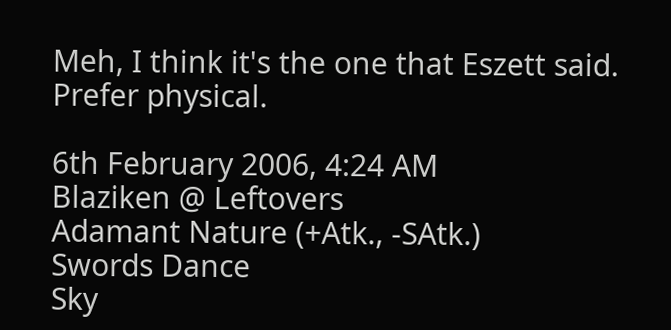Meh, I think it's the one that Eszett said. Prefer physical.

6th February 2006, 4:24 AM
Blaziken @ Leftovers
Adamant Nature (+Atk., -SAtk.)
Swords Dance
Sky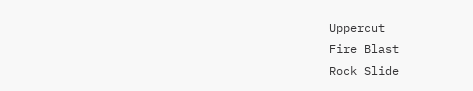Uppercut
Fire Blast
Rock Slide